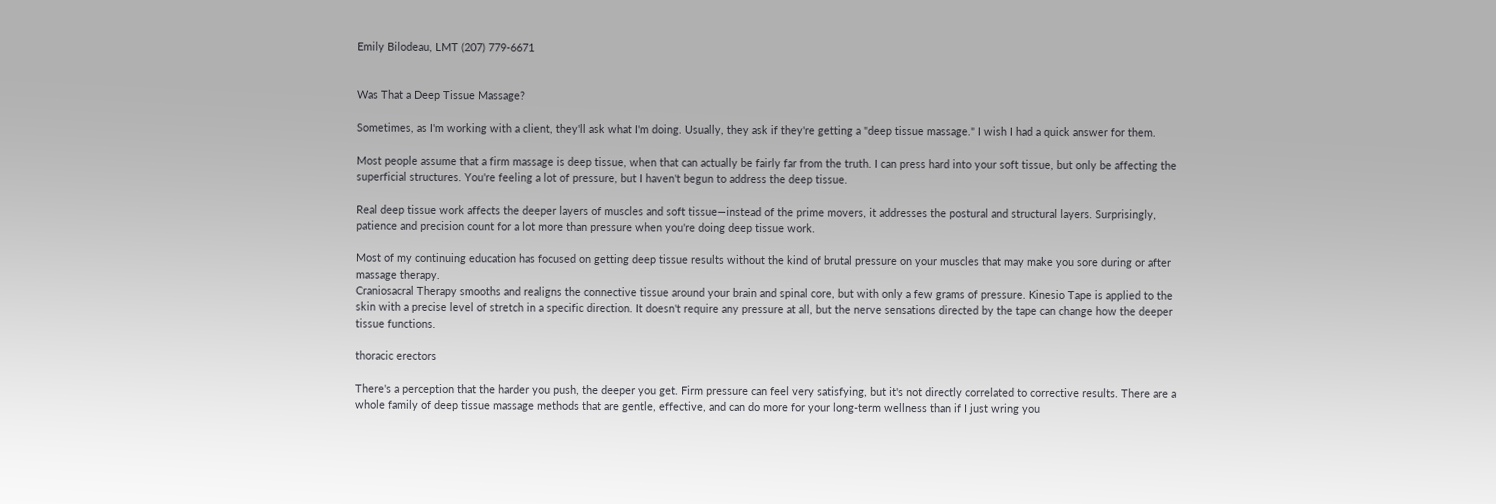Emily Bilodeau, LMT (207) 779-6671


Was That a Deep Tissue Massage?

Sometimes, as I'm working with a client, they'll ask what I'm doing. Usually, they ask if they're getting a "deep tissue massage." I wish I had a quick answer for them.

Most people assume that a firm massage is deep tissue, when that can actually be fairly far from the truth. I can press hard into your soft tissue, but only be affecting the superficial structures. You're feeling a lot of pressure, but I haven't begun to address the deep tissue.

Real deep tissue work affects the deeper layers of muscles and soft tissue—instead of the prime movers, it addresses the postural and structural layers. Surprisingly, patience and precision count for a lot more than pressure when you're doing deep tissue work.

Most of my continuing education has focused on getting deep tissue results without the kind of brutal pressure on your muscles that may make you sore during or after massage therapy.
Craniosacral Therapy smooths and realigns the connective tissue around your brain and spinal core, but with only a few grams of pressure. Kinesio Tape is applied to the skin with a precise level of stretch in a specific direction. It doesn't require any pressure at all, but the nerve sensations directed by the tape can change how the deeper tissue functions.

thoracic erectors

There's a perception that the harder you push, the deeper you get. Firm pressure can feel very satisfying, but it's not directly correlated to corrective results. There are a whole family of deep tissue massage methods that are gentle, effective, and can do more for your long-term wellness than if I just wring you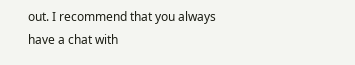out. I recommend that you always have a chat with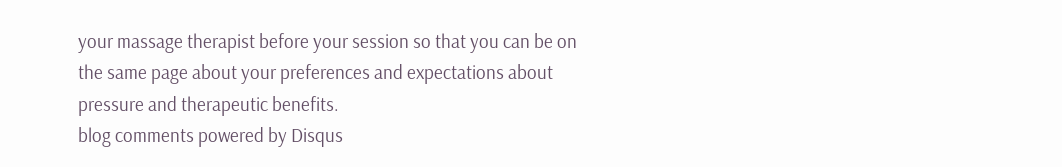your massage therapist before your session so that you can be on the same page about your preferences and expectations about pressure and therapeutic benefits.
blog comments powered by Disqus